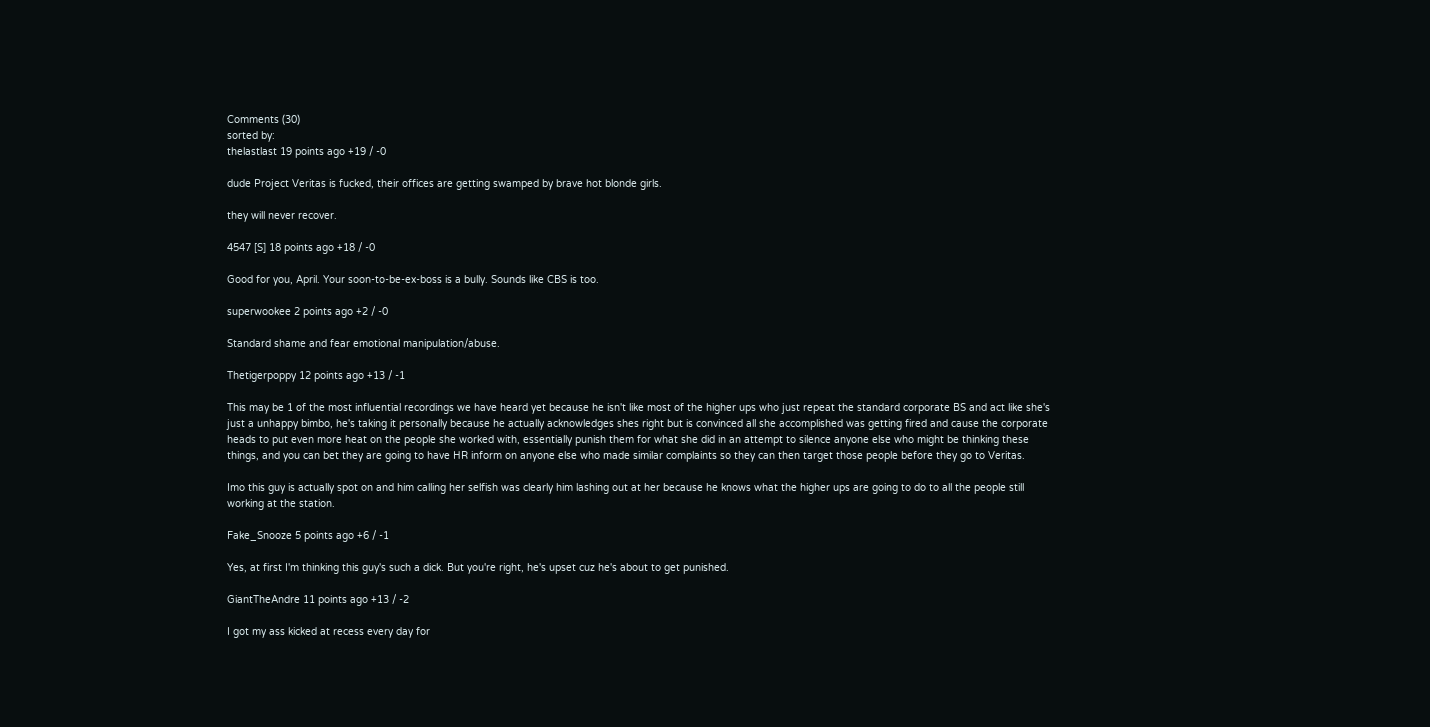Comments (30)
sorted by:
thelastlast 19 points ago +19 / -0

dude Project Veritas is fucked, their offices are getting swamped by brave hot blonde girls.

they will never recover.

4547 [S] 18 points ago +18 / -0

Good for you, April. Your soon-to-be-ex-boss is a bully. Sounds like CBS is too.

superwookee 2 points ago +2 / -0

Standard shame and fear emotional manipulation/abuse.

Thetigerpoppy 12 points ago +13 / -1

This may be 1 of the most influential recordings we have heard yet because he isn't like most of the higher ups who just repeat the standard corporate BS and act like she's just a unhappy bimbo, he's taking it personally because he actually acknowledges shes right but is convinced all she accomplished was getting fired and cause the corporate heads to put even more heat on the people she worked with, essentially punish them for what she did in an attempt to silence anyone else who might be thinking these things, and you can bet they are going to have HR inform on anyone else who made similar complaints so they can then target those people before they go to Veritas.

Imo this guy is actually spot on and him calling her selfish was clearly him lashing out at her because he knows what the higher ups are going to do to all the people still working at the station.

Fake_Snooze 5 points ago +6 / -1

Yes, at first I'm thinking this guy's such a dick. But you're right, he's upset cuz he's about to get punished.

GiantTheAndre 11 points ago +13 / -2

I got my ass kicked at recess every day for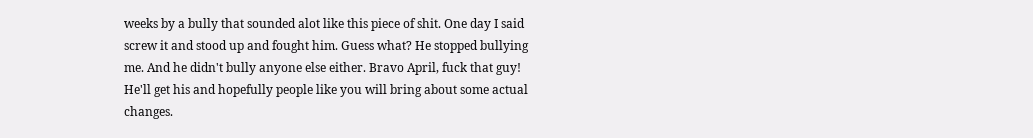weeks by a bully that sounded alot like this piece of shit. One day I said screw it and stood up and fought him. Guess what? He stopped bullying me. And he didn't bully anyone else either. Bravo April, fuck that guy! He'll get his and hopefully people like you will bring about some actual changes.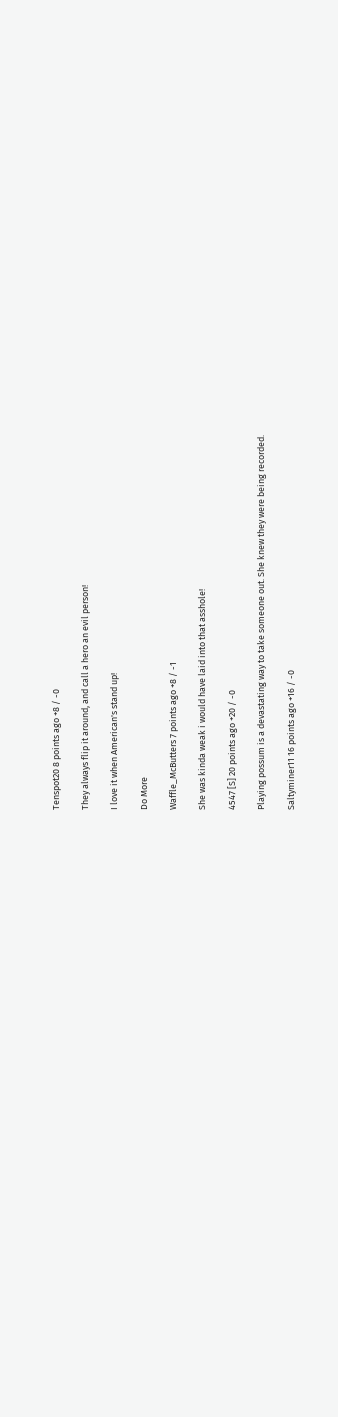Tenspot20 8 points ago +8 / -0

They always flip it around, and call a hero an evil person!

I love it when American's stand up!

Do More

Waffle_McButters 7 points ago +8 / -1

She was kinda weak i would have laid into that asshole!

4547 [S] 20 points ago +20 / -0

Playing possum is a devastating way to take someone out. She knew they were being recorded.

Saltyminer11 16 points ago +16 / -0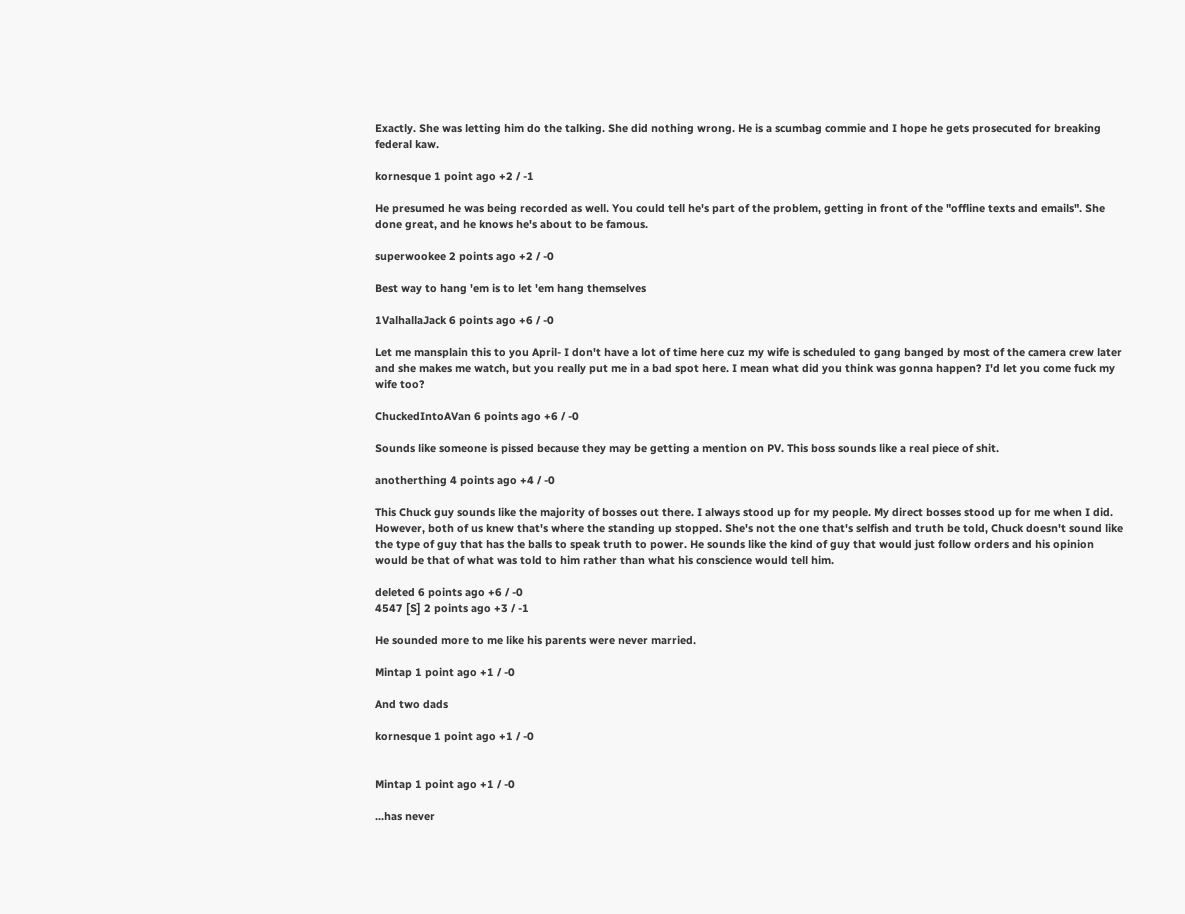Exactly. She was letting him do the talking. She did nothing wrong. He is a scumbag commie and I hope he gets prosecuted for breaking federal kaw.

kornesque 1 point ago +2 / -1

He presumed he was being recorded as well. You could tell he's part of the problem, getting in front of the "offline texts and emails". She done great, and he knows he's about to be famous.

superwookee 2 points ago +2 / -0

Best way to hang 'em is to let 'em hang themselves

1ValhallaJack 6 points ago +6 / -0

Let me mansplain this to you April- I don't have a lot of time here cuz my wife is scheduled to gang banged by most of the camera crew later and she makes me watch, but you really put me in a bad spot here. I mean what did you think was gonna happen? I'd let you come fuck my wife too?

ChuckedIntoAVan 6 points ago +6 / -0

Sounds like someone is pissed because they may be getting a mention on PV. This boss sounds like a real piece of shit.

anotherthing 4 points ago +4 / -0

This Chuck guy sounds like the majority of bosses out there. I always stood up for my people. My direct bosses stood up for me when I did. However, both of us knew that's where the standing up stopped. She's not the one that's selfish and truth be told, Chuck doesn't sound like the type of guy that has the balls to speak truth to power. He sounds like the kind of guy that would just follow orders and his opinion would be that of what was told to him rather than what his conscience would tell him.

deleted 6 points ago +6 / -0
4547 [S] 2 points ago +3 / -1

He sounded more to me like his parents were never married.

Mintap 1 point ago +1 / -0

And two dads

kornesque 1 point ago +1 / -0


Mintap 1 point ago +1 / -0

...has never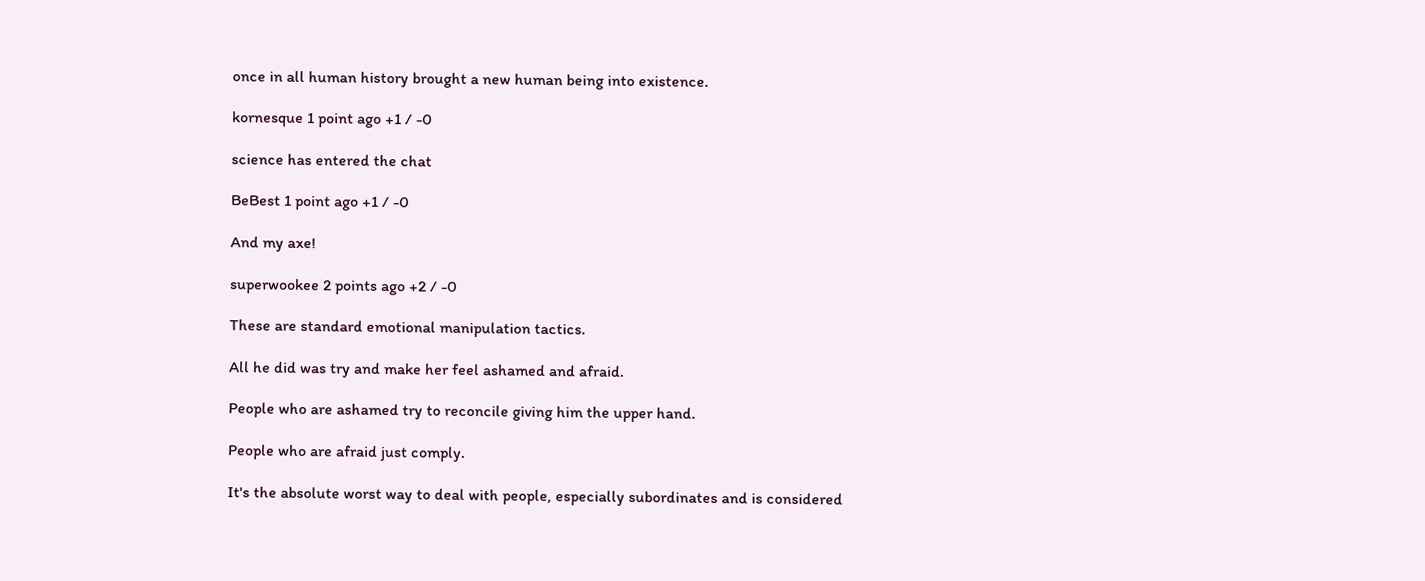once in all human history brought a new human being into existence.

kornesque 1 point ago +1 / -0

science has entered the chat

BeBest 1 point ago +1 / -0

And my axe!

superwookee 2 points ago +2 / -0

These are standard emotional manipulation tactics.

All he did was try and make her feel ashamed and afraid.

People who are ashamed try to reconcile giving him the upper hand.

People who are afraid just comply.

It's the absolute worst way to deal with people, especially subordinates and is considered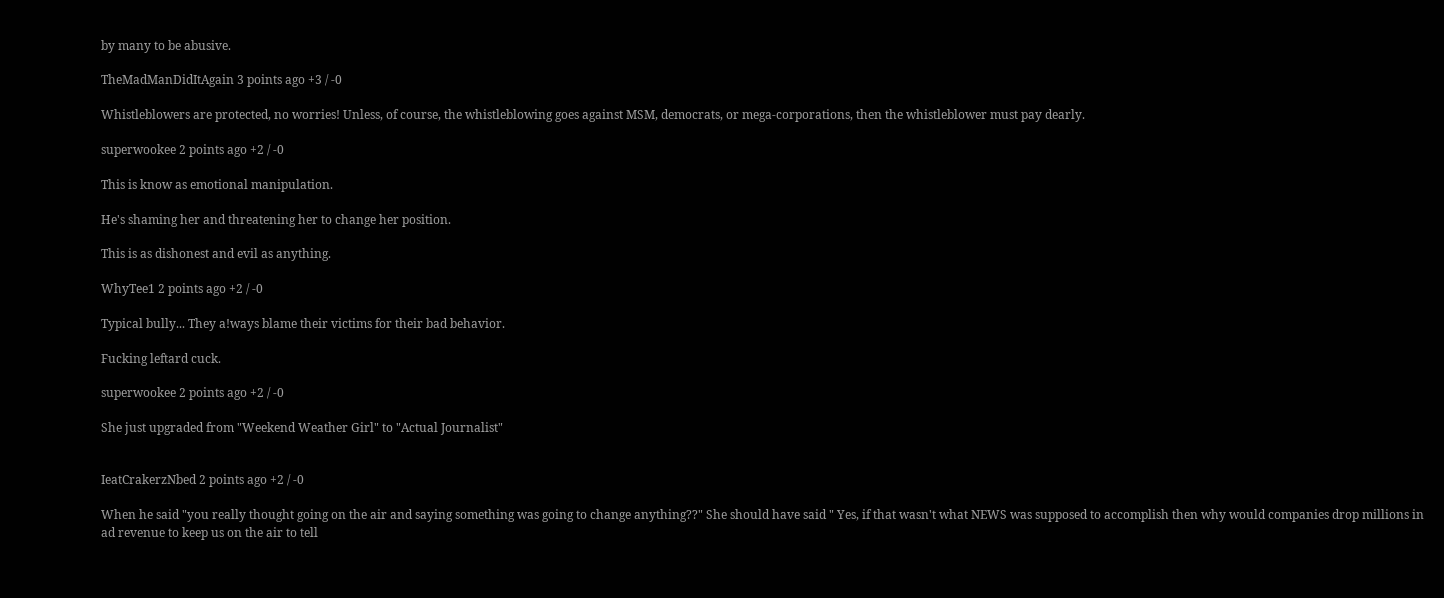by many to be abusive.

TheMadManDidItAgain 3 points ago +3 / -0

Whistleblowers are protected, no worries! Unless, of course, the whistleblowing goes against MSM, democrats, or mega-corporations, then the whistleblower must pay dearly.

superwookee 2 points ago +2 / -0

This is know as emotional manipulation.

He's shaming her and threatening her to change her position.

This is as dishonest and evil as anything.

WhyTee1 2 points ago +2 / -0

Typical bully... They a!ways blame their victims for their bad behavior.

Fucking leftard cuck.

superwookee 2 points ago +2 / -0

She just upgraded from "Weekend Weather Girl" to "Actual Journalist"


IeatCrakerzNbed 2 points ago +2 / -0

When he said "you really thought going on the air and saying something was going to change anything??" She should have said " Yes, if that wasn't what NEWS was supposed to accomplish then why would companies drop millions in ad revenue to keep us on the air to tell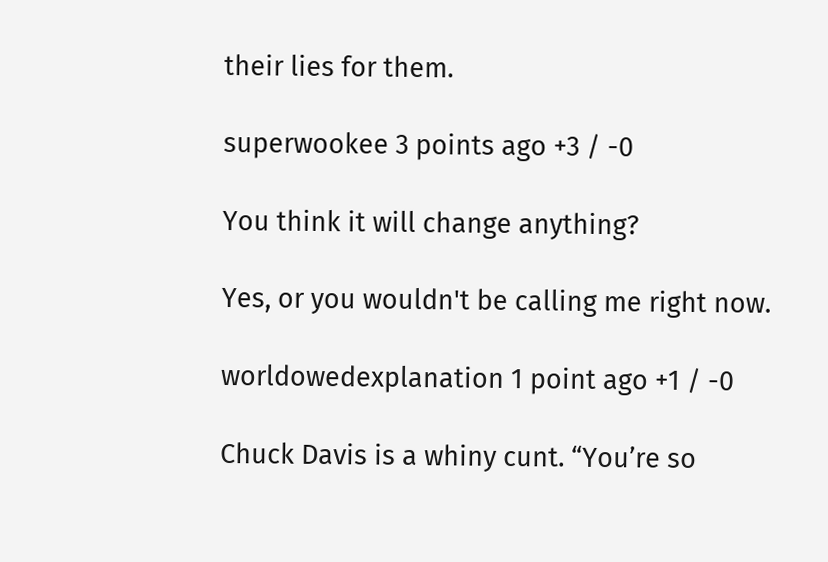their lies for them.

superwookee 3 points ago +3 / -0

You think it will change anything?

Yes, or you wouldn't be calling me right now.

worldowedexplanation 1 point ago +1 / -0

Chuck Davis is a whiny cunt. “You’re so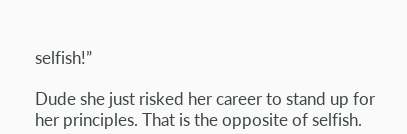selfish!”

Dude she just risked her career to stand up for her principles. That is the opposite of selfish.